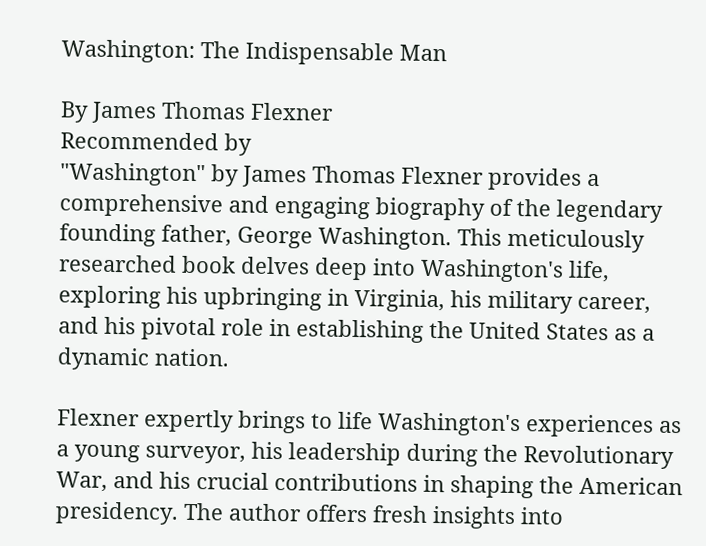Washington: The Indispensable Man

By James Thomas Flexner
Recommended by
"Washington" by James Thomas Flexner provides a comprehensive and engaging biography of the legendary founding father, George Washington. This meticulously researched book delves deep into Washington's life, exploring his upbringing in Virginia, his military career, and his pivotal role in establishing the United States as a dynamic nation.

Flexner expertly brings to life Washington's experiences as a young surveyor, his leadership during the Revolutionary War, and his crucial contributions in shaping the American presidency. The author offers fresh insights into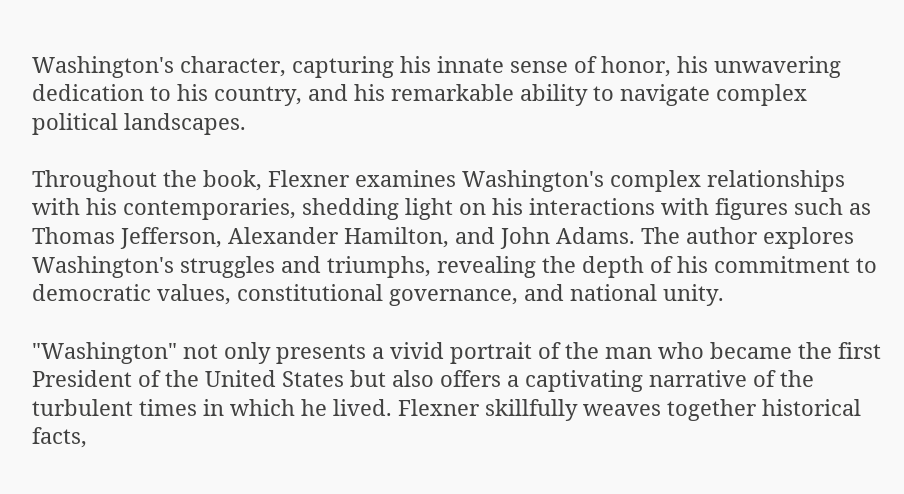Washington's character, capturing his innate sense of honor, his unwavering dedication to his country, and his remarkable ability to navigate complex political landscapes.

Throughout the book, Flexner examines Washington's complex relationships with his contemporaries, shedding light on his interactions with figures such as Thomas Jefferson, Alexander Hamilton, and John Adams. The author explores Washington's struggles and triumphs, revealing the depth of his commitment to democratic values, constitutional governance, and national unity.

"Washington" not only presents a vivid portrait of the man who became the first President of the United States but also offers a captivating narrative of the turbulent times in which he lived. Flexner skillfully weaves together historical facts,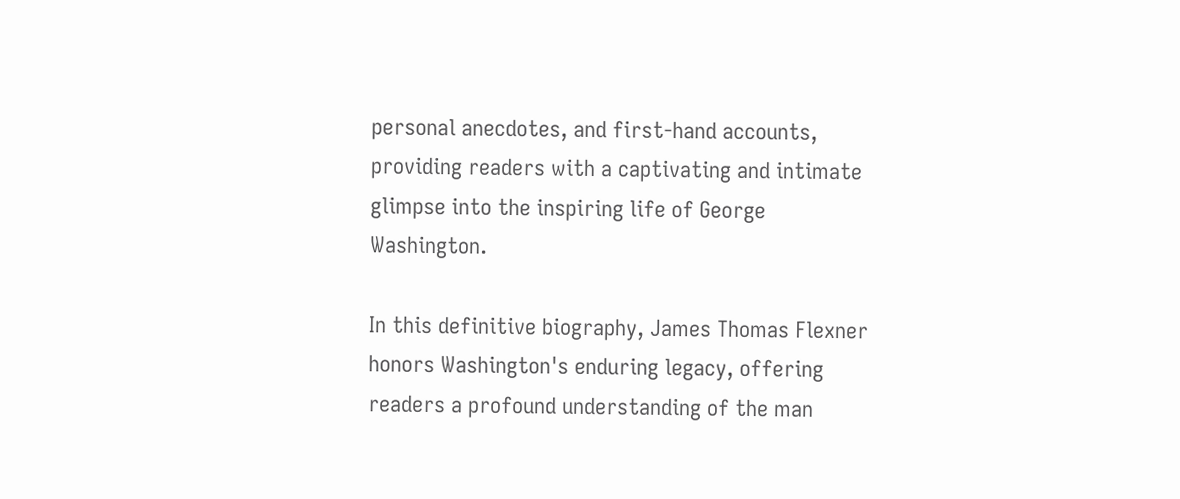personal anecdotes, and first-hand accounts, providing readers with a captivating and intimate glimpse into the inspiring life of George Washington.

In this definitive biography, James Thomas Flexner honors Washington's enduring legacy, offering readers a profound understanding of the man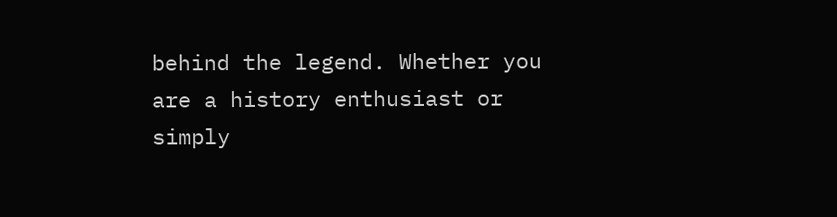behind the legend. Whether you are a history enthusiast or simply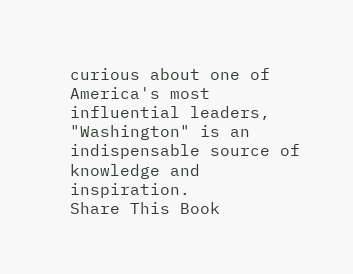curious about one of America's most influential leaders, "Washington" is an indispensable source of knowledge and inspiration.
Share This Book